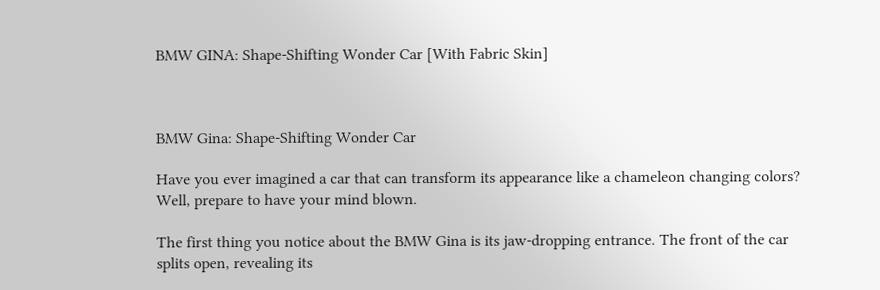BMW GINA: Shape-Shifting Wonder Car [With Fabric Skin]



BMW Gina: Shape-Shifting Wonder Car

Have you ever imagined a car that can transform its appearance like a chameleon changing colors? Well, prepare to have your mind blown.

The first thing you notice about the BMW Gina is its jaw-dropping entrance. The front of the car splits open, revealing its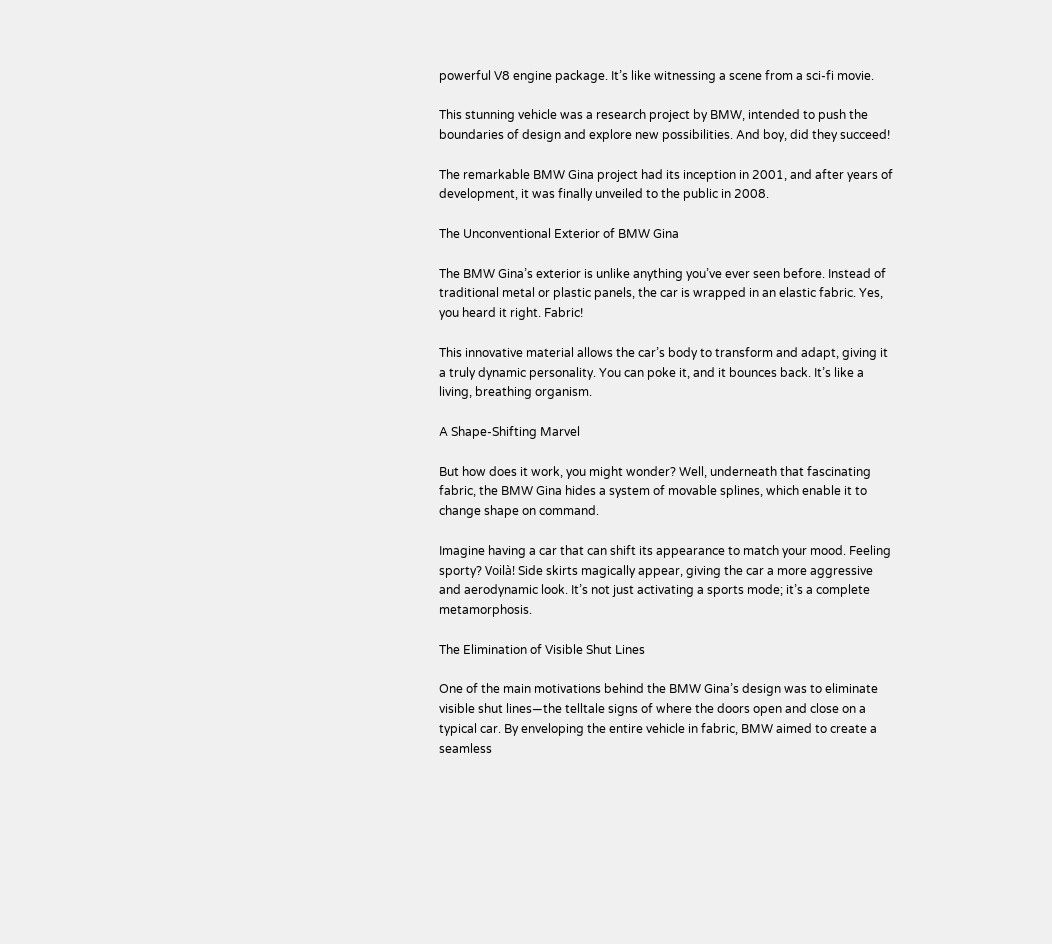powerful V8 engine package. It’s like witnessing a scene from a sci-fi movie.

This stunning vehicle was a research project by BMW, intended to push the boundaries of design and explore new possibilities. And boy, did they succeed!

The remarkable BMW Gina project had its inception in 2001, and after years of development, it was finally unveiled to the public in 2008.

The Unconventional Exterior of BMW Gina

The BMW Gina’s exterior is unlike anything you’ve ever seen before. Instead of traditional metal or plastic panels, the car is wrapped in an elastic fabric. Yes, you heard it right. Fabric!

This innovative material allows the car’s body to transform and adapt, giving it a truly dynamic personality. You can poke it, and it bounces back. It’s like a living, breathing organism.

A Shape-Shifting Marvel

But how does it work, you might wonder? Well, underneath that fascinating fabric, the BMW Gina hides a system of movable splines, which enable it to change shape on command.

Imagine having a car that can shift its appearance to match your mood. Feeling sporty? Voilà! Side skirts magically appear, giving the car a more aggressive and aerodynamic look. It’s not just activating a sports mode; it’s a complete metamorphosis.

The Elimination of Visible Shut Lines

One of the main motivations behind the BMW Gina’s design was to eliminate visible shut lines—the telltale signs of where the doors open and close on a typical car. By enveloping the entire vehicle in fabric, BMW aimed to create a seamless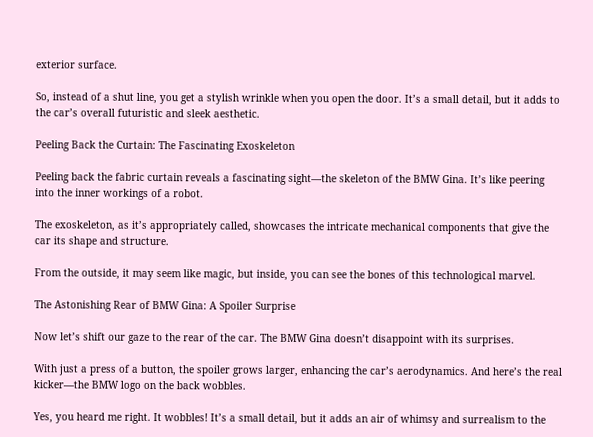exterior surface.

So, instead of a shut line, you get a stylish wrinkle when you open the door. It’s a small detail, but it adds to the car’s overall futuristic and sleek aesthetic.

Peeling Back the Curtain: The Fascinating Exoskeleton

Peeling back the fabric curtain reveals a fascinating sight—the skeleton of the BMW Gina. It’s like peering into the inner workings of a robot.

The exoskeleton, as it’s appropriately called, showcases the intricate mechanical components that give the car its shape and structure.

From the outside, it may seem like magic, but inside, you can see the bones of this technological marvel.

The Astonishing Rear of BMW Gina: A Spoiler Surprise

Now let’s shift our gaze to the rear of the car. The BMW Gina doesn’t disappoint with its surprises.

With just a press of a button, the spoiler grows larger, enhancing the car’s aerodynamics. And here’s the real kicker—the BMW logo on the back wobbles.

Yes, you heard me right. It wobbles! It’s a small detail, but it adds an air of whimsy and surrealism to the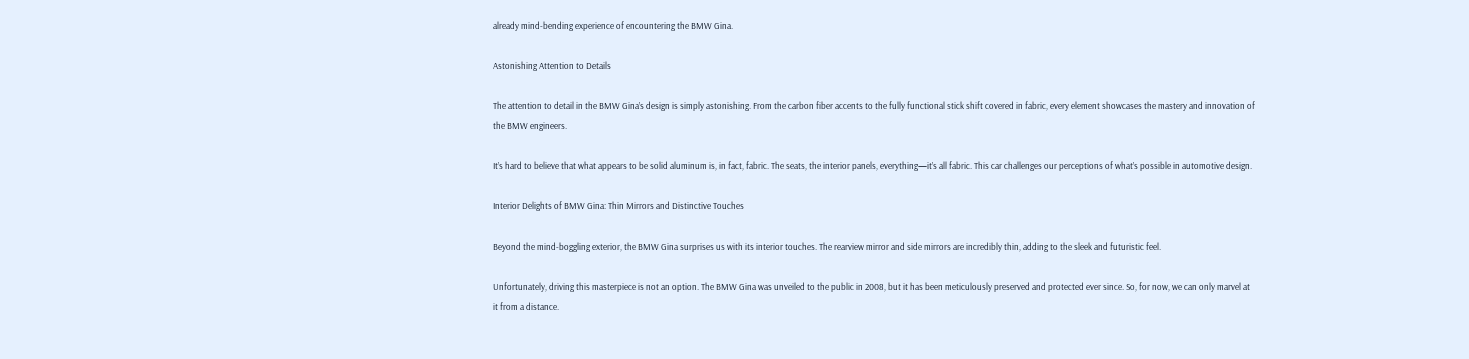already mind-bending experience of encountering the BMW Gina.

Astonishing Attention to Details

The attention to detail in the BMW Gina’s design is simply astonishing. From the carbon fiber accents to the fully functional stick shift covered in fabric, every element showcases the mastery and innovation of the BMW engineers.

It’s hard to believe that what appears to be solid aluminum is, in fact, fabric. The seats, the interior panels, everything—it’s all fabric. This car challenges our perceptions of what’s possible in automotive design.

Interior Delights of BMW Gina: Thin Mirrors and Distinctive Touches

Beyond the mind-boggling exterior, the BMW Gina surprises us with its interior touches. The rearview mirror and side mirrors are incredibly thin, adding to the sleek and futuristic feel.

Unfortunately, driving this masterpiece is not an option. The BMW Gina was unveiled to the public in 2008, but it has been meticulously preserved and protected ever since. So, for now, we can only marvel at it from a distance.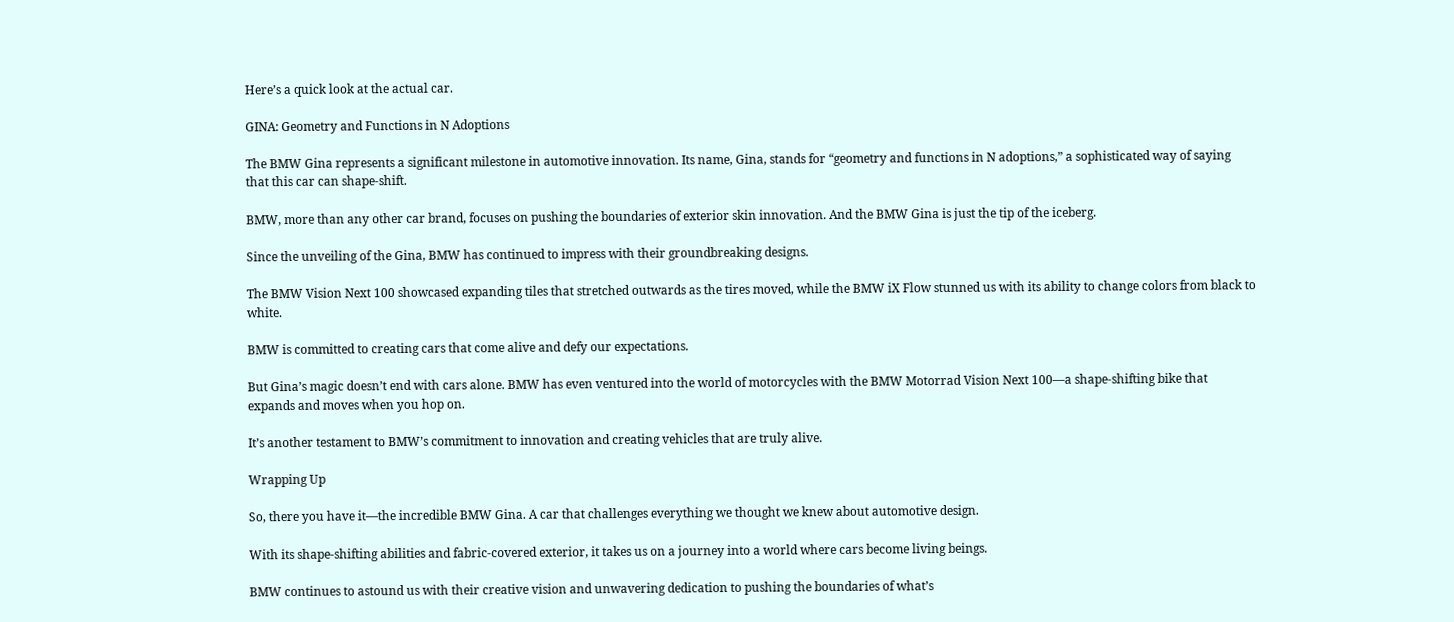Here’s a quick look at the actual car.

GINA: Geometry and Functions in N Adoptions

The BMW Gina represents a significant milestone in automotive innovation. Its name, Gina, stands for “geometry and functions in N adoptions,” a sophisticated way of saying that this car can shape-shift.

BMW, more than any other car brand, focuses on pushing the boundaries of exterior skin innovation. And the BMW Gina is just the tip of the iceberg.

Since the unveiling of the Gina, BMW has continued to impress with their groundbreaking designs.

The BMW Vision Next 100 showcased expanding tiles that stretched outwards as the tires moved, while the BMW iX Flow stunned us with its ability to change colors from black to white.

BMW is committed to creating cars that come alive and defy our expectations.

But Gina’s magic doesn’t end with cars alone. BMW has even ventured into the world of motorcycles with the BMW Motorrad Vision Next 100—a shape-shifting bike that expands and moves when you hop on.

It’s another testament to BMW’s commitment to innovation and creating vehicles that are truly alive.

Wrapping Up

So, there you have it—the incredible BMW Gina. A car that challenges everything we thought we knew about automotive design.

With its shape-shifting abilities and fabric-covered exterior, it takes us on a journey into a world where cars become living beings.

BMW continues to astound us with their creative vision and unwavering dedication to pushing the boundaries of what’s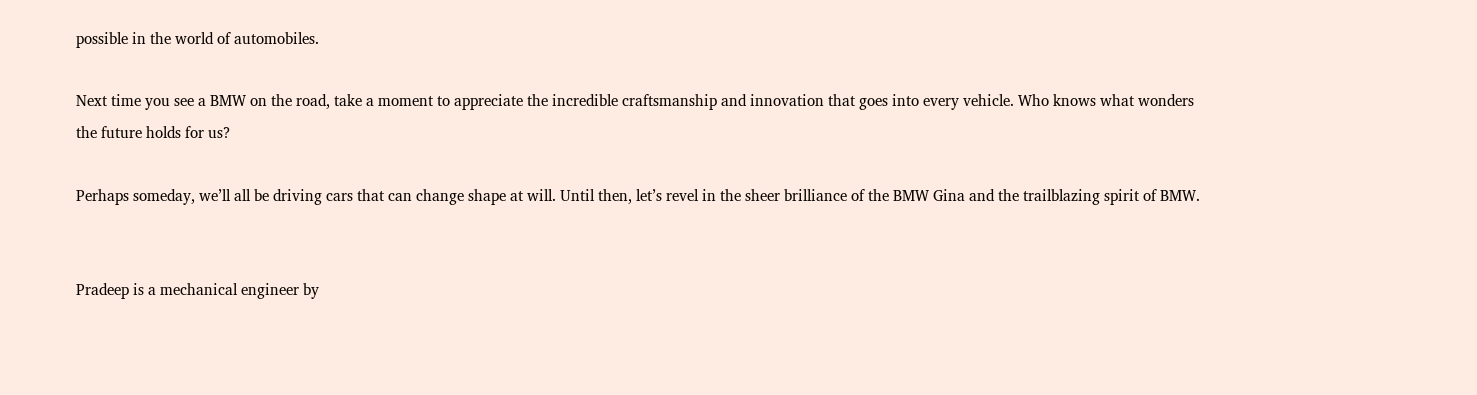possible in the world of automobiles.

Next time you see a BMW on the road, take a moment to appreciate the incredible craftsmanship and innovation that goes into every vehicle. Who knows what wonders the future holds for us?

Perhaps someday, we’ll all be driving cars that can change shape at will. Until then, let’s revel in the sheer brilliance of the BMW Gina and the trailblazing spirit of BMW.


Pradeep is a mechanical engineer by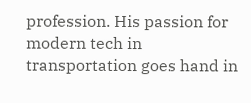profession. His passion for modern tech in transportation goes hand in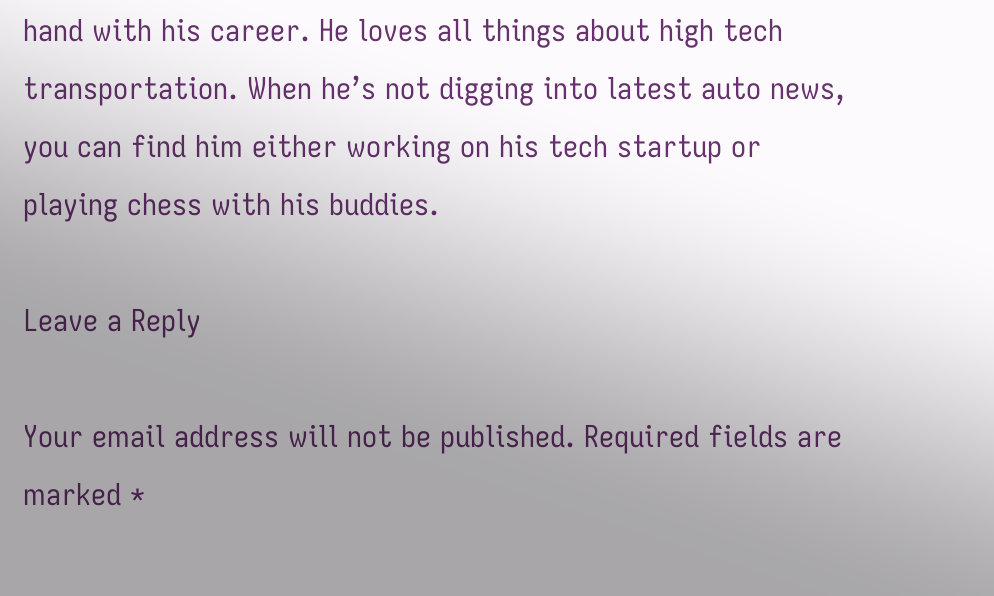hand with his career. He loves all things about high tech transportation. When he’s not digging into latest auto news, you can find him either working on his tech startup or playing chess with his buddies.

Leave a Reply

Your email address will not be published. Required fields are marked *